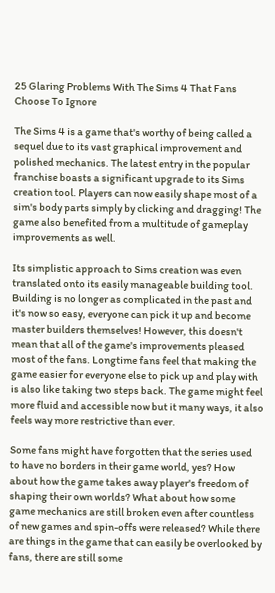25 Glaring Problems With The Sims 4 That Fans Choose To Ignore

The Sims 4 is a game that's worthy of being called a sequel due to its vast graphical improvement and polished mechanics. The latest entry in the popular franchise boasts a significant upgrade to its Sims creation tool. Players can now easily shape most of a sim's body parts simply by clicking and dragging! The game also benefited from a multitude of gameplay improvements as well.

Its simplistic approach to Sims creation was even translated onto its easily manageable building tool. Building is no longer as complicated in the past and it's now so easy, everyone can pick it up and become master builders themselves! However, this doesn't mean that all of the game's improvements pleased most of the fans. Longtime fans feel that making the game easier for everyone else to pick up and play with is also like taking two steps back. The game might feel more fluid and accessible now but it many ways, it also feels way more restrictive than ever.

Some fans might have forgotten that the series used to have no borders in their game world, yes? How about how the game takes away player's freedom of shaping their own worlds? What about how some game mechanics are still broken even after countless of new games and spin-offs were released? While there are things in the game that can easily be overlooked by fans, there are still some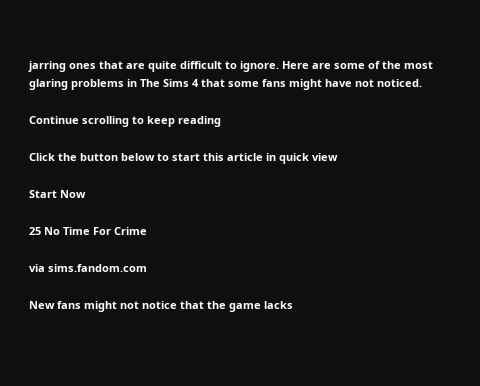jarring ones that are quite difficult to ignore. Here are some of the most glaring problems in The Sims 4 that some fans might have not noticed.

Continue scrolling to keep reading

Click the button below to start this article in quick view

Start Now

25 No Time For Crime

via sims.fandom.com

New fans might not notice that the game lacks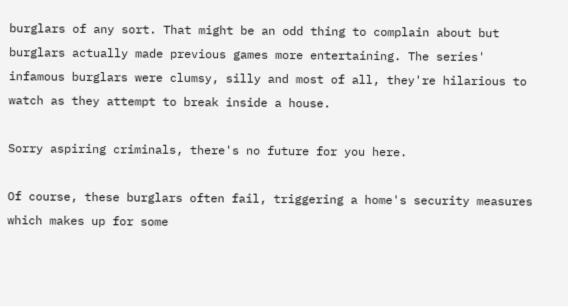burglars of any sort. That might be an odd thing to complain about but burglars actually made previous games more entertaining. The series' infamous burglars were clumsy, silly and most of all, they're hilarious to watch as they attempt to break inside a house.

Sorry aspiring criminals, there's no future for you here.

Of course, these burglars often fail, triggering a home's security measures which makes up for some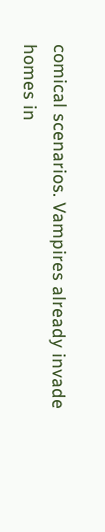comical scenarios. Vampires already invade homes in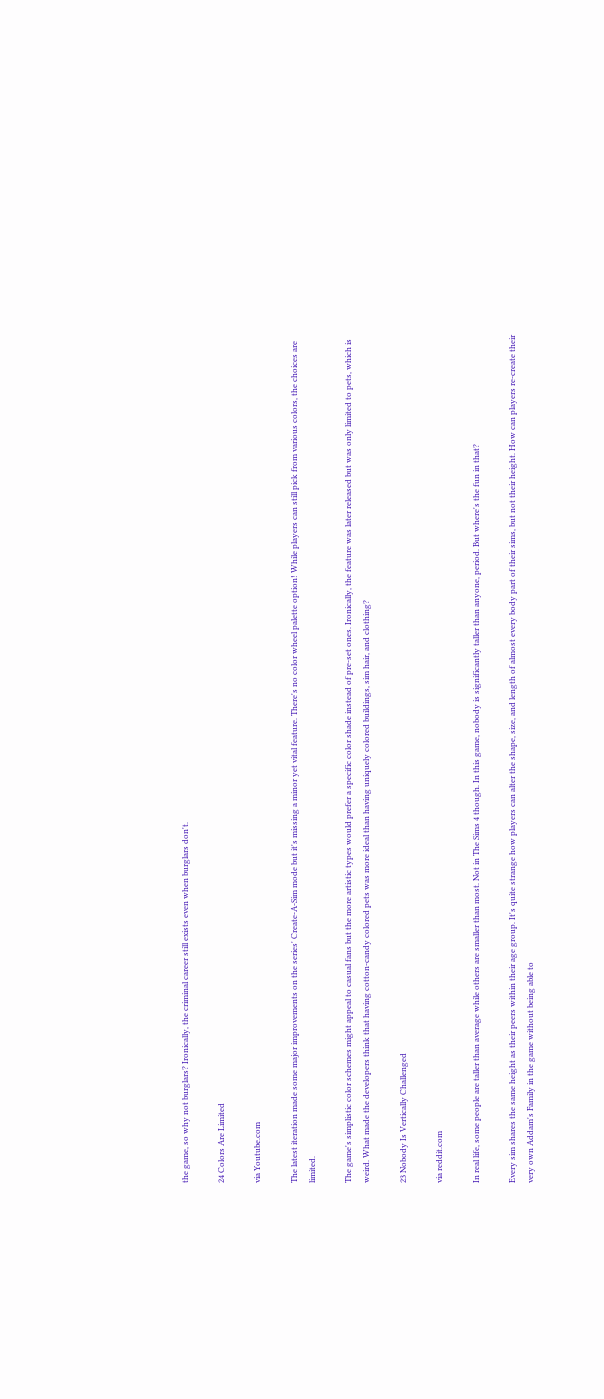the game, so why not burglars? Ironically, the criminal career still exists even when burglars don't.

24 Colors Are Limited

via Youtube.com

The latest iteration made some major improvements on the series' Create-A-Sim mode but it's missing a minor yet vital feature. There's no color wheel palette option! While players can still pick from various colors, the choices are limited.

The game's simplistic color schemes might appeal to casual fans but the more artistic types would prefer a specific color shade instead of pre-set ones. Ironically, the feature was later released but was only limited to pets, which is weird. What made the developers think that having cotton-candy colored pets was more ideal than having uniquely colored buildings, sim hair, and clothing?

23 Nobody Is Vertically Challenged

via reddit.com

In real life, some people are taller than average while others are smaller than most. Not in The Sims 4 though. In this game, nobody is significantly taller than anyone, period. But where's the fun in that?

Every sim shares the same height as their peers within their age group. It's quite strange how players can alter the shape, size, and length of almost every body part of their sims, but not their height. How can players re-create their very own Addam's Family in the game without being able to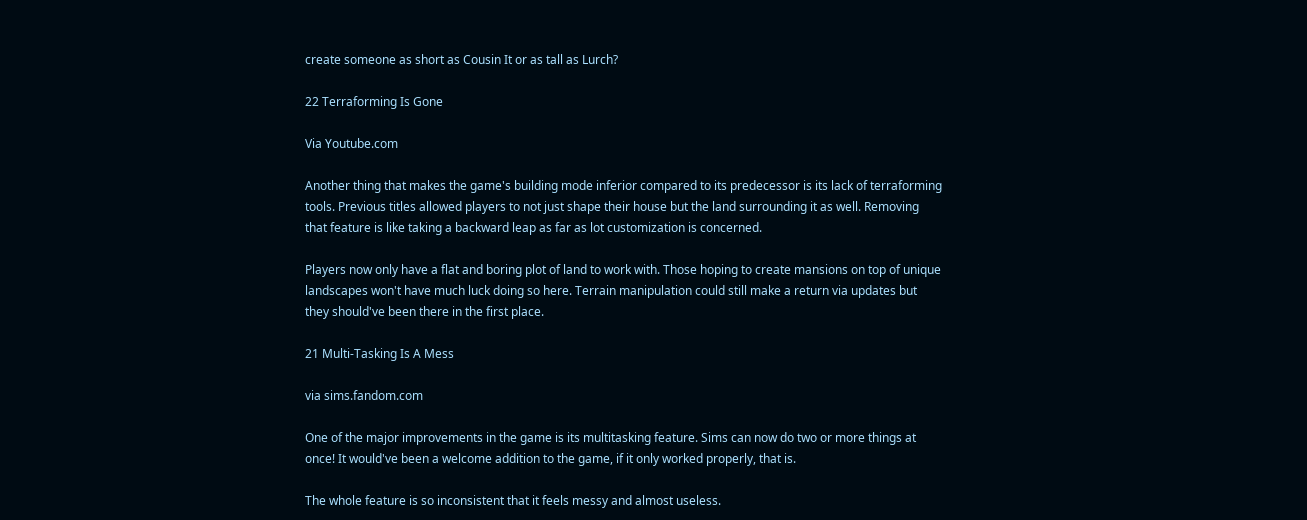create someone as short as Cousin It or as tall as Lurch?

22 Terraforming Is Gone

Via Youtube.com

Another thing that makes the game's building mode inferior compared to its predecessor is its lack of terraforming tools. Previous titles allowed players to not just shape their house but the land surrounding it as well. Removing that feature is like taking a backward leap as far as lot customization is concerned.

Players now only have a flat and boring plot of land to work with. Those hoping to create mansions on top of unique landscapes won't have much luck doing so here. Terrain manipulation could still make a return via updates but they should've been there in the first place.

21 Multi-Tasking Is A Mess

via sims.fandom.com

One of the major improvements in the game is its multitasking feature. Sims can now do two or more things at once! It would've been a welcome addition to the game, if it only worked properly, that is.

The whole feature is so inconsistent that it feels messy and almost useless.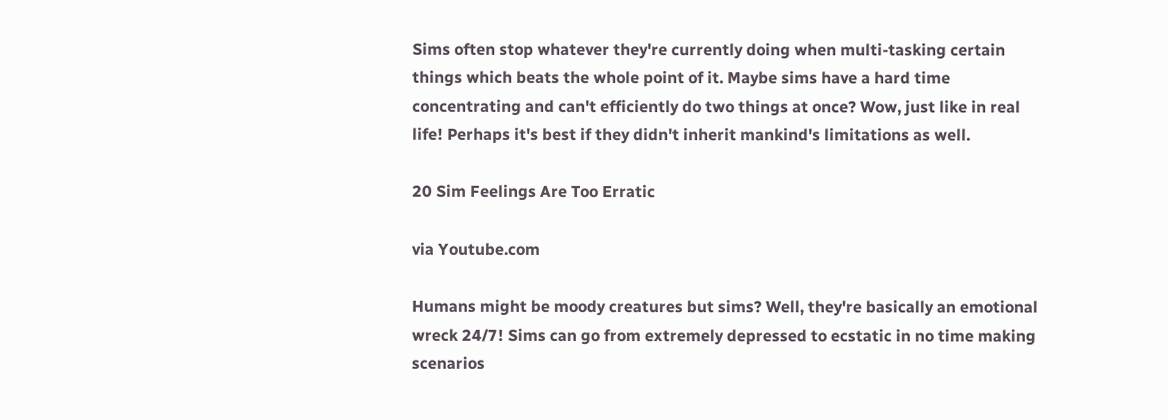Sims often stop whatever they're currently doing when multi-tasking certain things which beats the whole point of it. Maybe sims have a hard time concentrating and can't efficiently do two things at once? Wow, just like in real life! Perhaps it's best if they didn't inherit mankind's limitations as well.

20 Sim Feelings Are Too Erratic

via Youtube.com

Humans might be moody creatures but sims? Well, they're basically an emotional wreck 24/7! Sims can go from extremely depressed to ecstatic in no time making scenarios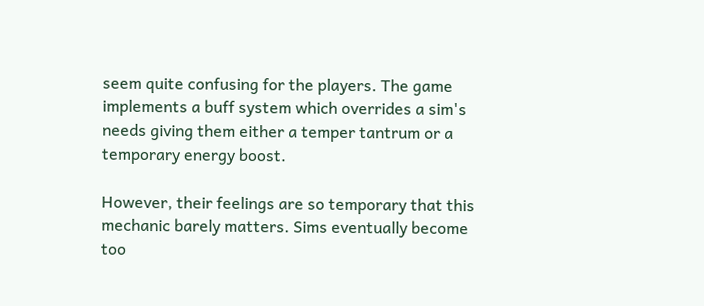seem quite confusing for the players. The game implements a buff system which overrides a sim's needs giving them either a temper tantrum or a temporary energy boost.

However, their feelings are so temporary that this mechanic barely matters. Sims eventually become too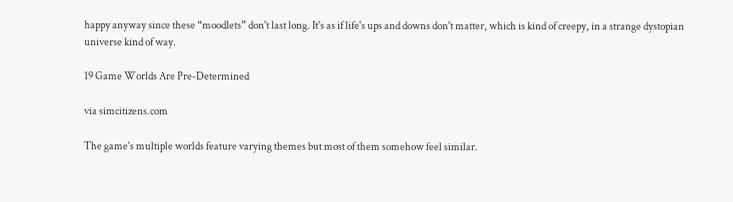happy anyway since these “moodlets” don't last long. It's as if life's ups and downs don't matter, which is kind of creepy, in a strange dystopian universe kind of way.

19 Game Worlds Are Pre-Determined

via simcitizens.com

The game's multiple worlds feature varying themes but most of them somehow feel similar.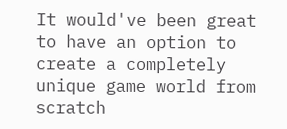It would've been great to have an option to create a completely unique game world from scratch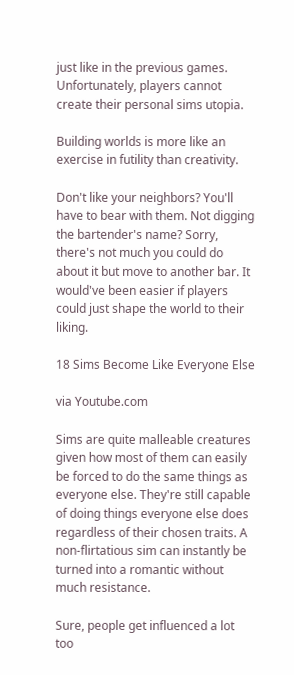just like in the previous games. Unfortunately, players cannot create their personal sims utopia.

Building worlds is more like an exercise in futility than creativity.

Don't like your neighbors? You'll have to bear with them. Not digging the bartender's name? Sorry, there's not much you could do about it but move to another bar. It would've been easier if players could just shape the world to their liking.

18 Sims Become Like Everyone Else

via Youtube.com

Sims are quite malleable creatures given how most of them can easily be forced to do the same things as everyone else. They're still capable of doing things everyone else does regardless of their chosen traits. A non-flirtatious sim can instantly be turned into a romantic without much resistance.

Sure, people get influenced a lot too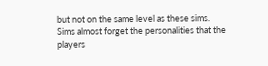but not on the same level as these sims. Sims almost forget the personalities that the players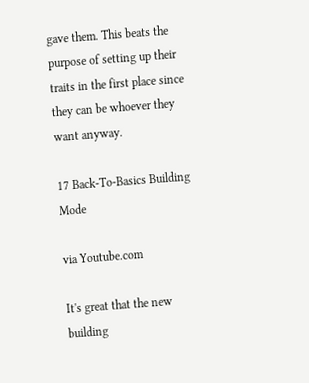gave them. This beats the purpose of setting up their traits in the first place since they can be whoever they want anyway.

17 Back-To-Basics Building Mode

via Youtube.com

It's great that the new building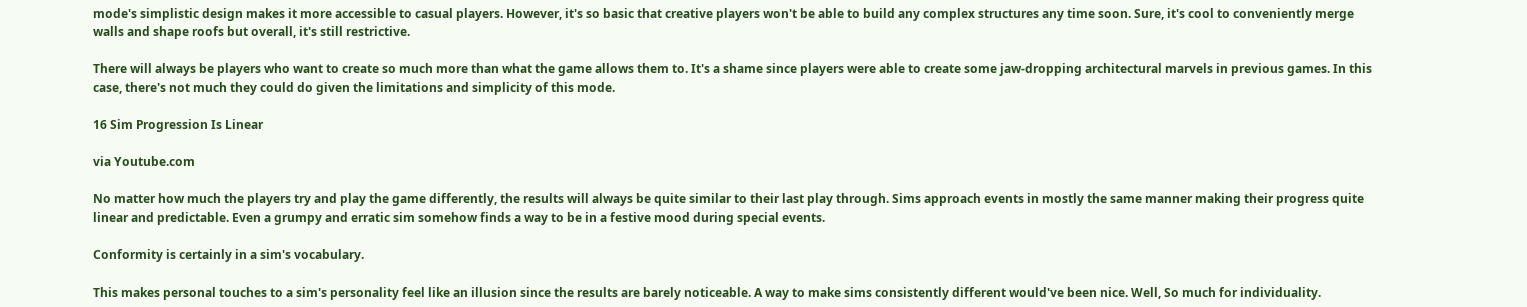mode's simplistic design makes it more accessible to casual players. However, it's so basic that creative players won't be able to build any complex structures any time soon. Sure, it's cool to conveniently merge walls and shape roofs but overall, it's still restrictive.

There will always be players who want to create so much more than what the game allows them to. It's a shame since players were able to create some jaw-dropping architectural marvels in previous games. In this case, there's not much they could do given the limitations and simplicity of this mode.

16 Sim Progression Is Linear

via Youtube.com

No matter how much the players try and play the game differently, the results will always be quite similar to their last play through. Sims approach events in mostly the same manner making their progress quite linear and predictable. Even a grumpy and erratic sim somehow finds a way to be in a festive mood during special events.

Conformity is certainly in a sim's vocabulary.

This makes personal touches to a sim's personality feel like an illusion since the results are barely noticeable. A way to make sims consistently different would've been nice. Well, So much for individuality.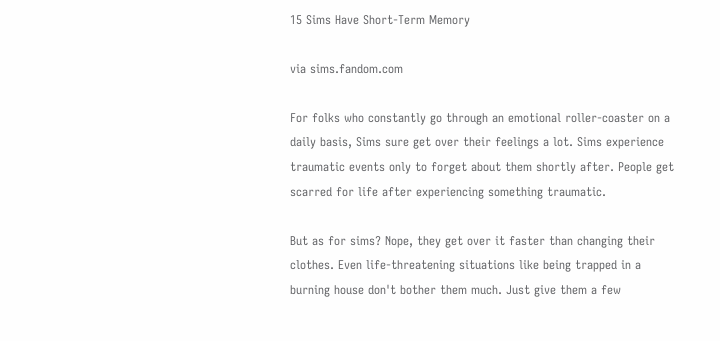15 Sims Have Short-Term Memory

via sims.fandom.com

For folks who constantly go through an emotional roller-coaster on a daily basis, Sims sure get over their feelings a lot. Sims experience traumatic events only to forget about them shortly after. People get scarred for life after experiencing something traumatic.

But as for sims? Nope, they get over it faster than changing their clothes. Even life-threatening situations like being trapped in a burning house don't bother them much. Just give them a few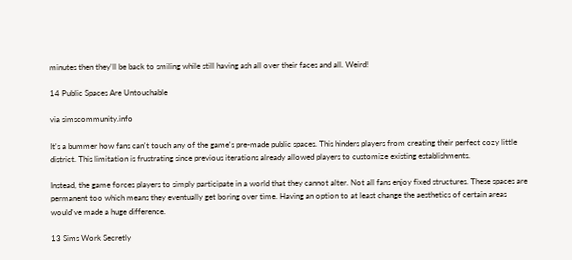minutes then they'll be back to smiling while still having ash all over their faces and all. Weird!

14 Public Spaces Are Untouchable

via simscommunity.info

It's a bummer how fans can't touch any of the game's pre-made public spaces. This hinders players from creating their perfect cozy little district. This limitation is frustrating since previous iterations already allowed players to customize existing establishments.

Instead, the game forces players to simply participate in a world that they cannot alter. Not all fans enjoy fixed structures. These spaces are permanent too which means they eventually get boring over time. Having an option to at least change the aesthetics of certain areas would've made a huge difference.

13 Sims Work Secretly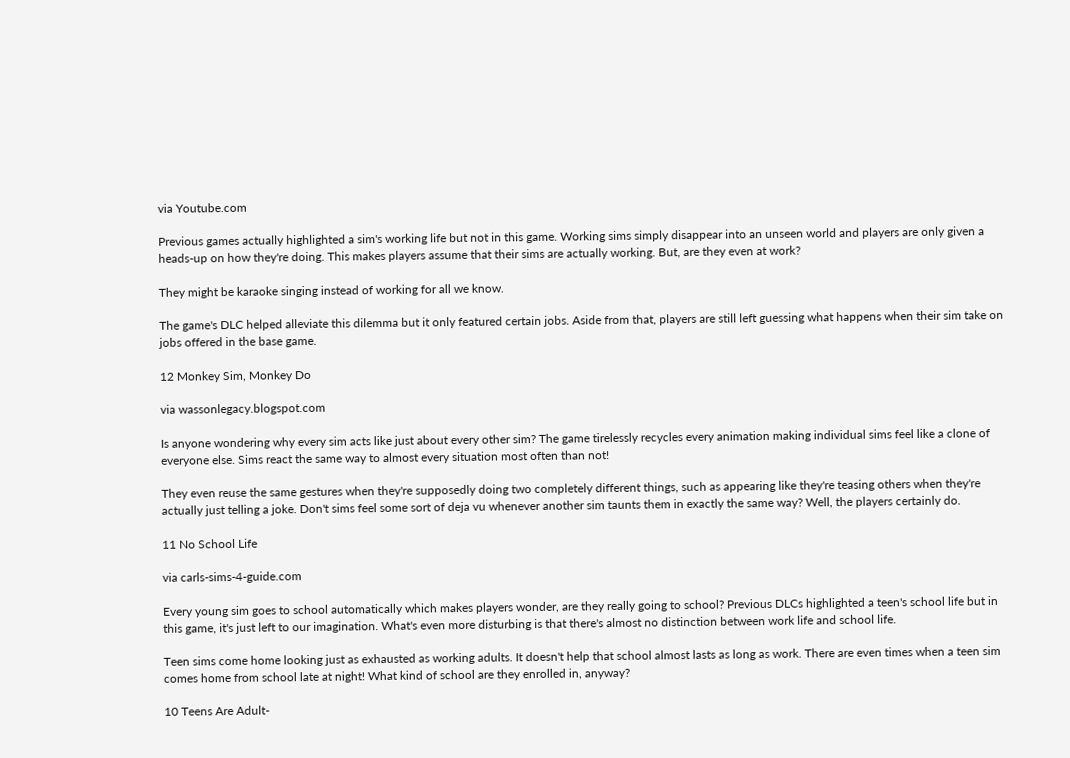via Youtube.com

Previous games actually highlighted a sim's working life but not in this game. Working sims simply disappear into an unseen world and players are only given a heads-up on how they're doing. This makes players assume that their sims are actually working. But, are they even at work?

They might be karaoke singing instead of working for all we know.

The game's DLC helped alleviate this dilemma but it only featured certain jobs. Aside from that, players are still left guessing what happens when their sim take on jobs offered in the base game.

12 Monkey Sim, Monkey Do

via wassonlegacy.blogspot.com

Is anyone wondering why every sim acts like just about every other sim? The game tirelessly recycles every animation making individual sims feel like a clone of everyone else. Sims react the same way to almost every situation most often than not!

They even reuse the same gestures when they're supposedly doing two completely different things, such as appearing like they're teasing others when they're actually just telling a joke. Don't sims feel some sort of deja vu whenever another sim taunts them in exactly the same way? Well, the players certainly do.

11 No School Life

via carls-sims-4-guide.com

Every young sim goes to school automatically which makes players wonder, are they really going to school? Previous DLCs highlighted a teen's school life but in this game, it's just left to our imagination. What's even more disturbing is that there's almost no distinction between work life and school life.

Teen sims come home looking just as exhausted as working adults. It doesn't help that school almost lasts as long as work. There are even times when a teen sim comes home from school late at night! What kind of school are they enrolled in, anyway?

10 Teens Are Adult-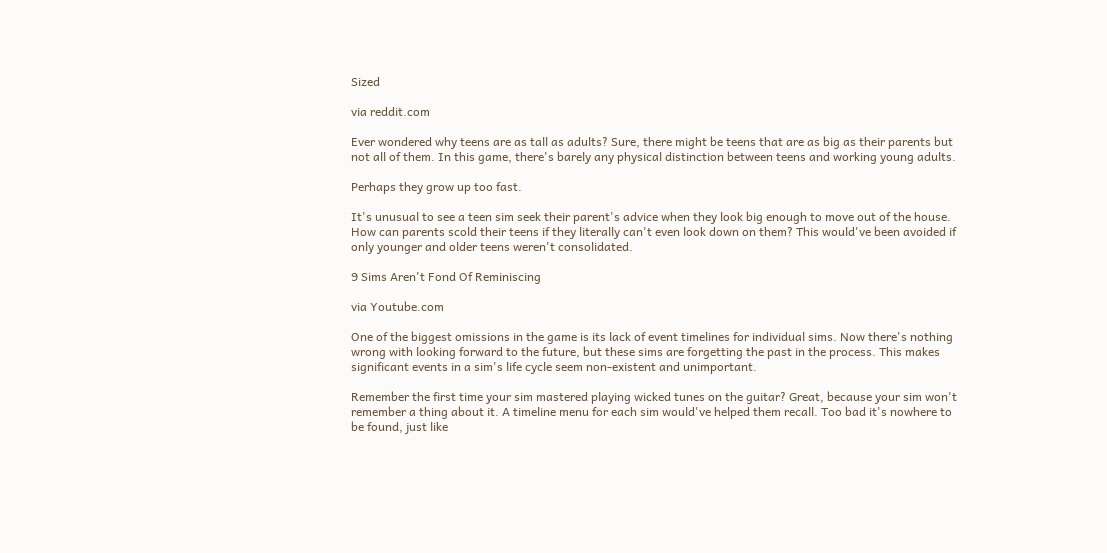Sized

via reddit.com

Ever wondered why teens are as tall as adults? Sure, there might be teens that are as big as their parents but not all of them. In this game, there's barely any physical distinction between teens and working young adults.

Perhaps they grow up too fast.

It's unusual to see a teen sim seek their parent's advice when they look big enough to move out of the house. How can parents scold their teens if they literally can't even look down on them? This would've been avoided if only younger and older teens weren't consolidated.

9 Sims Aren't Fond Of Reminiscing

via Youtube.com

One of the biggest omissions in the game is its lack of event timelines for individual sims. Now there's nothing wrong with looking forward to the future, but these sims are forgetting the past in the process. This makes significant events in a sim's life cycle seem non-existent and unimportant.

Remember the first time your sim mastered playing wicked tunes on the guitar? Great, because your sim won't remember a thing about it. A timeline menu for each sim would've helped them recall. Too bad it's nowhere to be found, just like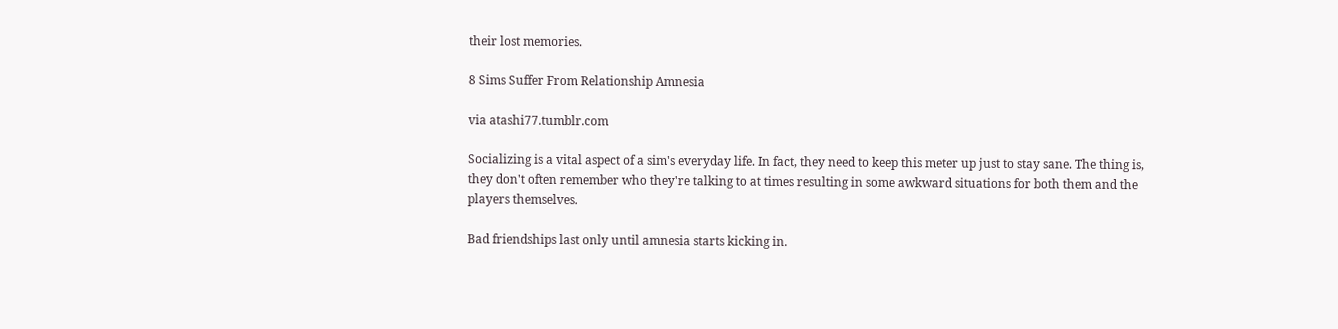their lost memories.

8 Sims Suffer From Relationship Amnesia

via atashi77.tumblr.com

Socializing is a vital aspect of a sim's everyday life. In fact, they need to keep this meter up just to stay sane. The thing is, they don't often remember who they're talking to at times resulting in some awkward situations for both them and the players themselves.

Bad friendships last only until amnesia starts kicking in.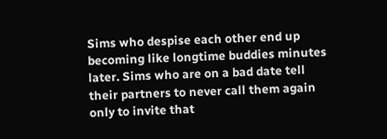Sims who despise each other end up becoming like longtime buddies minutes later. Sims who are on a bad date tell their partners to never call them again only to invite that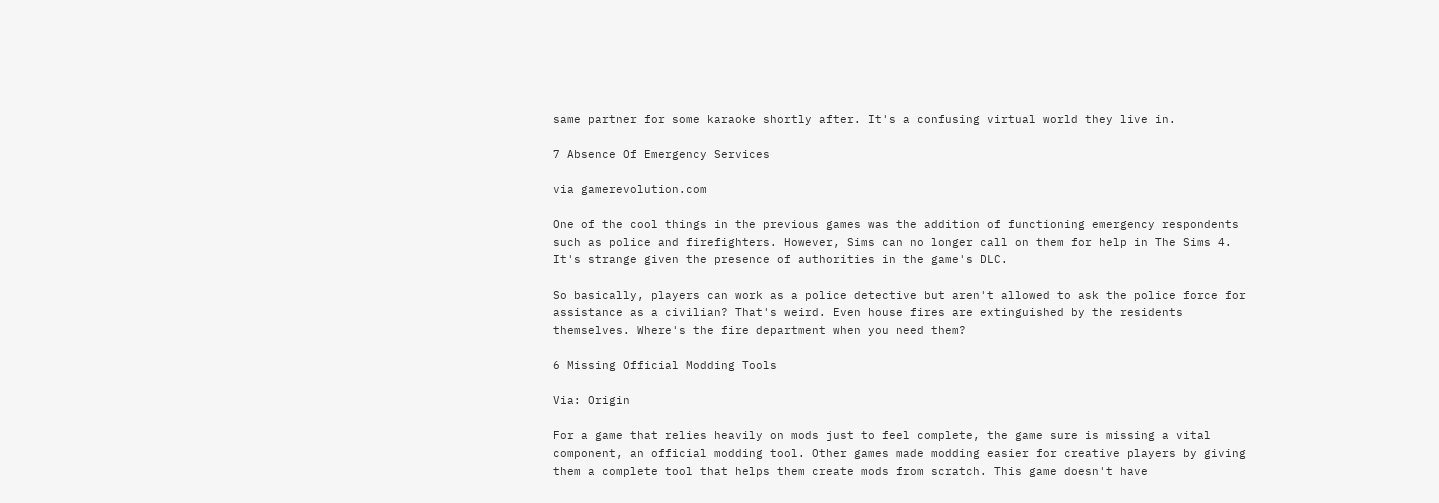same partner for some karaoke shortly after. It's a confusing virtual world they live in.

7 Absence Of Emergency Services

via gamerevolution.com

One of the cool things in the previous games was the addition of functioning emergency respondents such as police and firefighters. However, Sims can no longer call on them for help in The Sims 4. It's strange given the presence of authorities in the game's DLC.

So basically, players can work as a police detective but aren't allowed to ask the police force for assistance as a civilian? That's weird. Even house fires are extinguished by the residents themselves. Where's the fire department when you need them?

6 Missing Official Modding Tools

Via: Origin

For a game that relies heavily on mods just to feel complete, the game sure is missing a vital component, an official modding tool. Other games made modding easier for creative players by giving them a complete tool that helps them create mods from scratch. This game doesn't have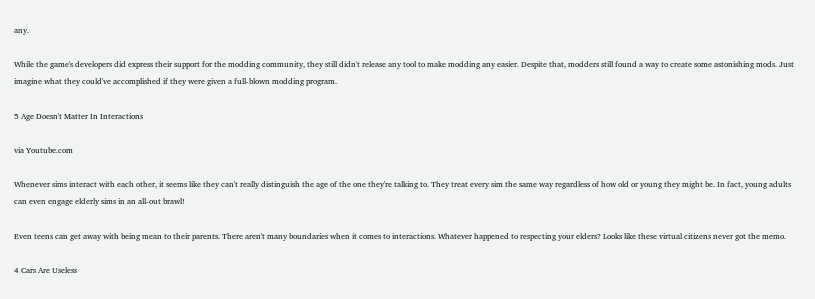any.

While the game's developers did express their support for the modding community, they still didn't release any tool to make modding any easier. Despite that, modders still found a way to create some astonishing mods. Just imagine what they could've accomplished if they were given a full-blown modding program.

5 Age Doesn't Matter In Interactions

via Youtube.com

Whenever sims interact with each other, it seems like they can't really distinguish the age of the one they're talking to. They treat every sim the same way regardless of how old or young they might be. In fact, young adults can even engage elderly sims in an all-out brawl!

Even teens can get away with being mean to their parents. There aren't many boundaries when it comes to interactions. Whatever happened to respecting your elders? Looks like these virtual citizens never got the memo.

4 Cars Are Useless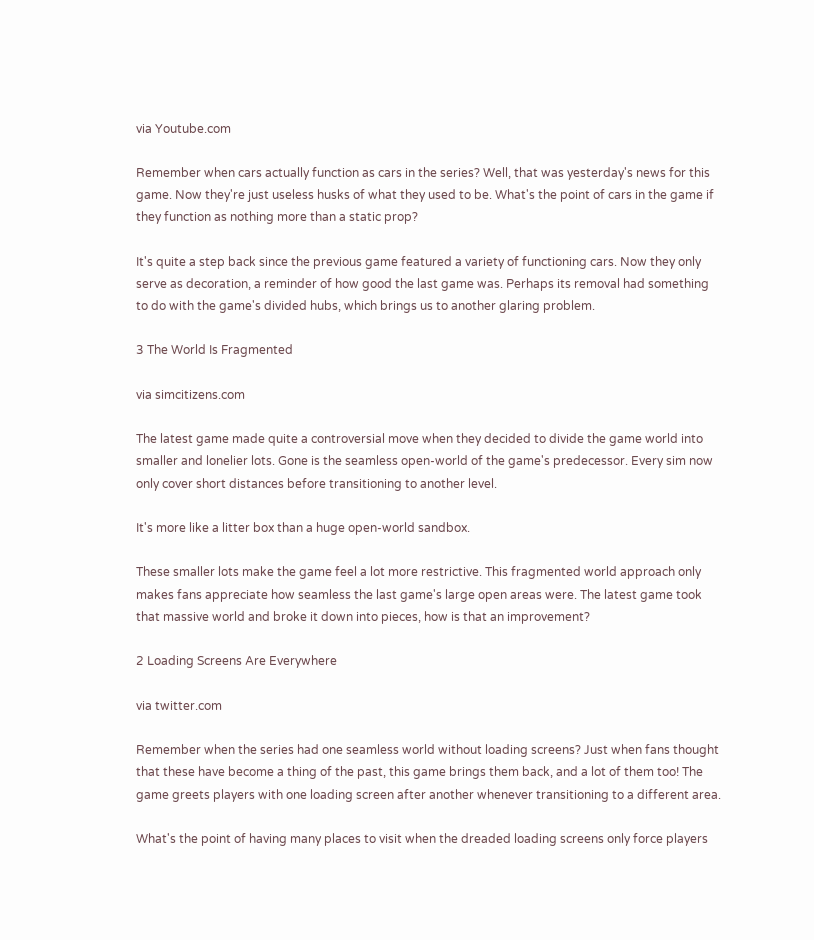via Youtube.com

Remember when cars actually function as cars in the series? Well, that was yesterday's news for this game. Now they're just useless husks of what they used to be. What's the point of cars in the game if they function as nothing more than a static prop?

It's quite a step back since the previous game featured a variety of functioning cars. Now they only serve as decoration, a reminder of how good the last game was. Perhaps its removal had something to do with the game's divided hubs, which brings us to another glaring problem.

3 The World Is Fragmented

via simcitizens.com

The latest game made quite a controversial move when they decided to divide the game world into smaller and lonelier lots. Gone is the seamless open-world of the game's predecessor. Every sim now only cover short distances before transitioning to another level.

It's more like a litter box than a huge open-world sandbox.

These smaller lots make the game feel a lot more restrictive. This fragmented world approach only makes fans appreciate how seamless the last game's large open areas were. The latest game took that massive world and broke it down into pieces, how is that an improvement?

2 Loading Screens Are Everywhere

via twitter.com

Remember when the series had one seamless world without loading screens? Just when fans thought that these have become a thing of the past, this game brings them back, and a lot of them too! The game greets players with one loading screen after another whenever transitioning to a different area.

What's the point of having many places to visit when the dreaded loading screens only force players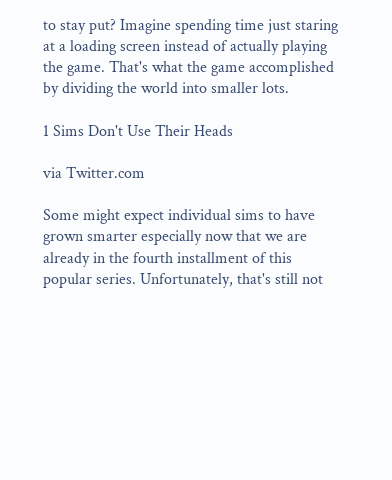to stay put? Imagine spending time just staring at a loading screen instead of actually playing the game. That's what the game accomplished by dividing the world into smaller lots.

1 Sims Don't Use Their Heads

via Twitter.com

Some might expect individual sims to have grown smarter especially now that we are already in the fourth installment of this popular series. Unfortunately, that's still not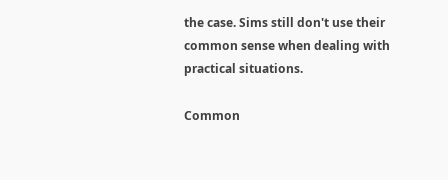the case. Sims still don't use their common sense when dealing with practical situations.

Common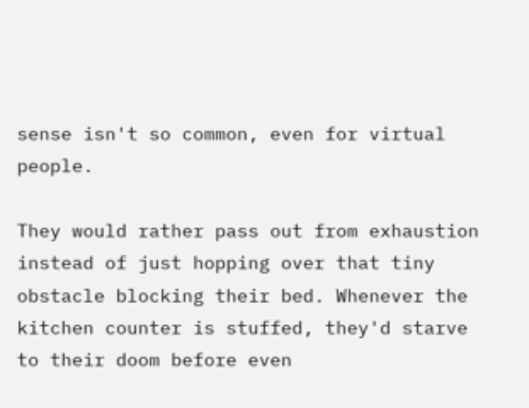sense isn't so common, even for virtual people.

They would rather pass out from exhaustion instead of just hopping over that tiny obstacle blocking their bed. Whenever the kitchen counter is stuffed, they'd starve to their doom before even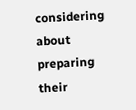considering about preparing their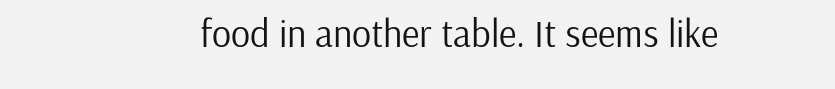food in another table. It seems like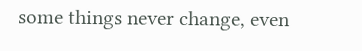some things never change, even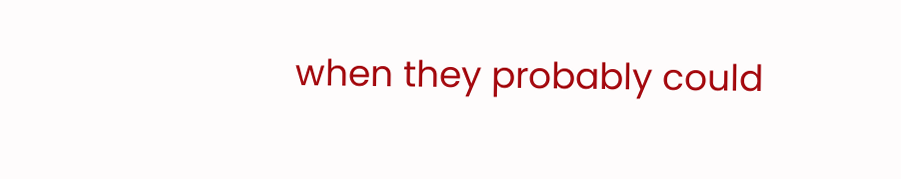when they probably could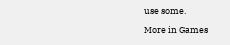use some.

More in Games